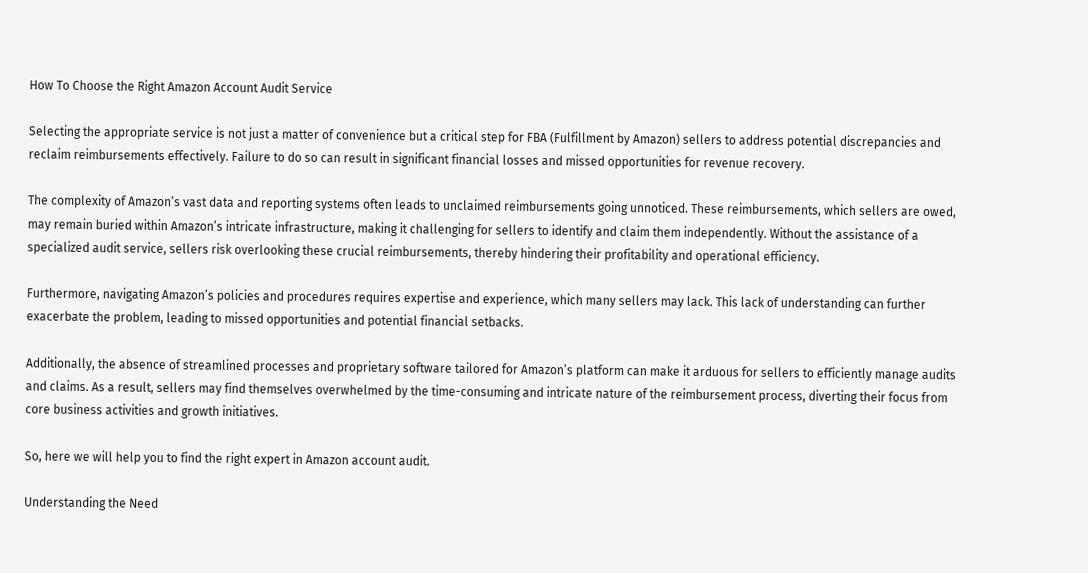How To Choose the Right Amazon Account Audit Service

Selecting the appropriate service is not just a matter of convenience but a critical step for FBA (Fulfillment by Amazon) sellers to address potential discrepancies and reclaim reimbursements effectively. Failure to do so can result in significant financial losses and missed opportunities for revenue recovery.

The complexity of Amazon’s vast data and reporting systems often leads to unclaimed reimbursements going unnoticed. These reimbursements, which sellers are owed, may remain buried within Amazon’s intricate infrastructure, making it challenging for sellers to identify and claim them independently. Without the assistance of a specialized audit service, sellers risk overlooking these crucial reimbursements, thereby hindering their profitability and operational efficiency.

Furthermore, navigating Amazon’s policies and procedures requires expertise and experience, which many sellers may lack. This lack of understanding can further exacerbate the problem, leading to missed opportunities and potential financial setbacks.

Additionally, the absence of streamlined processes and proprietary software tailored for Amazon’s platform can make it arduous for sellers to efficiently manage audits and claims. As a result, sellers may find themselves overwhelmed by the time-consuming and intricate nature of the reimbursement process, diverting their focus from core business activities and growth initiatives.

So, here we will help you to find the right expert in Amazon account audit.

Understanding the Need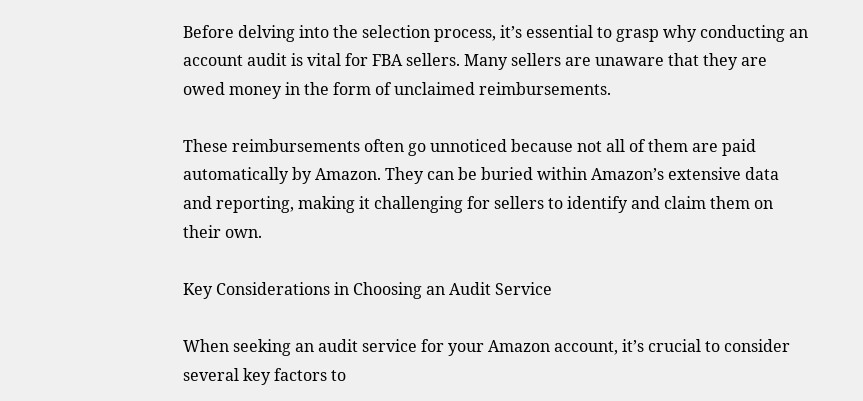Before delving into the selection process, it’s essential to grasp why conducting an account audit is vital for FBA sellers. Many sellers are unaware that they are owed money in the form of unclaimed reimbursements.

These reimbursements often go unnoticed because not all of them are paid automatically by Amazon. They can be buried within Amazon’s extensive data and reporting, making it challenging for sellers to identify and claim them on their own.

Key Considerations in Choosing an Audit Service

When seeking an audit service for your Amazon account, it’s crucial to consider several key factors to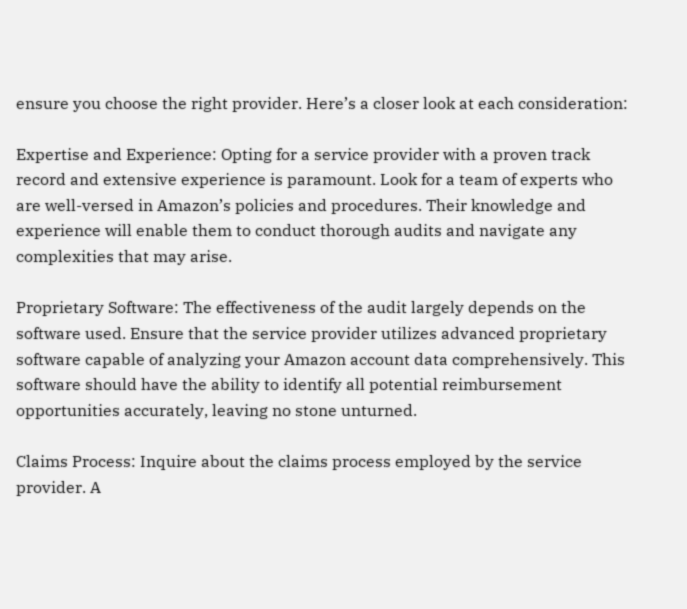ensure you choose the right provider. Here’s a closer look at each consideration:

Expertise and Experience: Opting for a service provider with a proven track record and extensive experience is paramount. Look for a team of experts who are well-versed in Amazon’s policies and procedures. Their knowledge and experience will enable them to conduct thorough audits and navigate any complexities that may arise.

Proprietary Software: The effectiveness of the audit largely depends on the software used. Ensure that the service provider utilizes advanced proprietary software capable of analyzing your Amazon account data comprehensively. This software should have the ability to identify all potential reimbursement opportunities accurately, leaving no stone unturned.

Claims Process: Inquire about the claims process employed by the service provider. A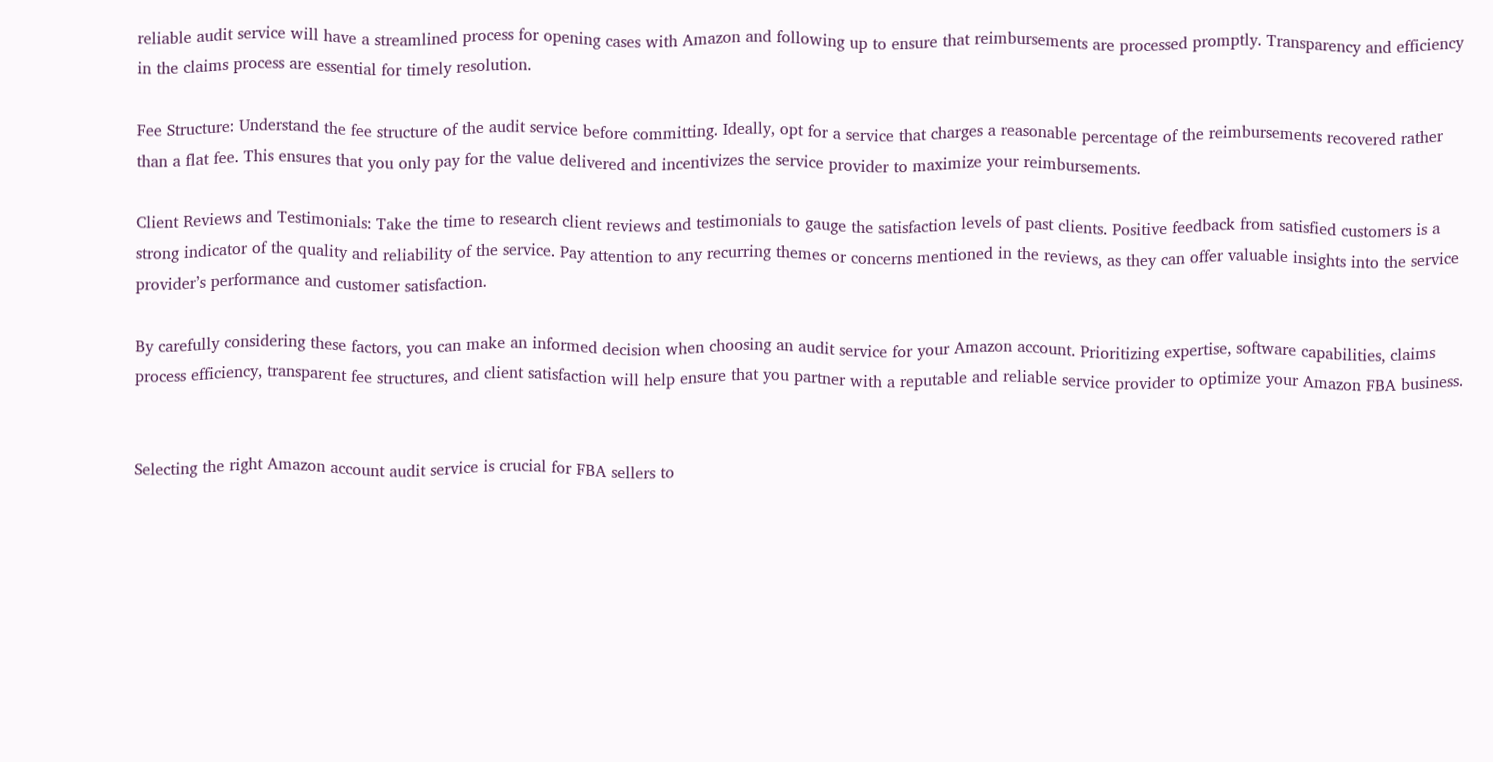reliable audit service will have a streamlined process for opening cases with Amazon and following up to ensure that reimbursements are processed promptly. Transparency and efficiency in the claims process are essential for timely resolution.

Fee Structure: Understand the fee structure of the audit service before committing. Ideally, opt for a service that charges a reasonable percentage of the reimbursements recovered rather than a flat fee. This ensures that you only pay for the value delivered and incentivizes the service provider to maximize your reimbursements.

Client Reviews and Testimonials: Take the time to research client reviews and testimonials to gauge the satisfaction levels of past clients. Positive feedback from satisfied customers is a strong indicator of the quality and reliability of the service. Pay attention to any recurring themes or concerns mentioned in the reviews, as they can offer valuable insights into the service provider’s performance and customer satisfaction.

By carefully considering these factors, you can make an informed decision when choosing an audit service for your Amazon account. Prioritizing expertise, software capabilities, claims process efficiency, transparent fee structures, and client satisfaction will help ensure that you partner with a reputable and reliable service provider to optimize your Amazon FBA business.


Selecting the right Amazon account audit service is crucial for FBA sellers to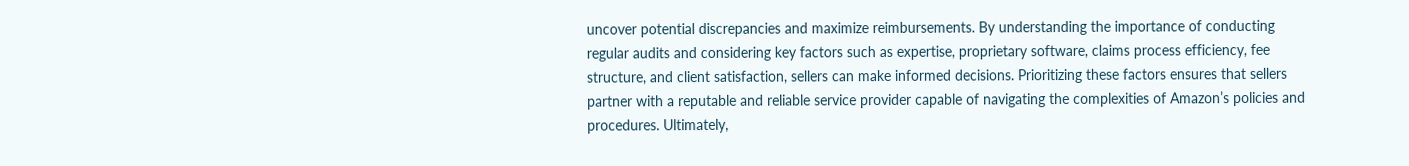uncover potential discrepancies and maximize reimbursements. By understanding the importance of conducting regular audits and considering key factors such as expertise, proprietary software, claims process efficiency, fee structure, and client satisfaction, sellers can make informed decisions. Prioritizing these factors ensures that sellers partner with a reputable and reliable service provider capable of navigating the complexities of Amazon’s policies and procedures. Ultimately,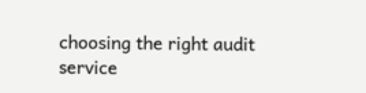choosing the right audit service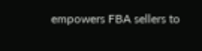empowers FBA sellers to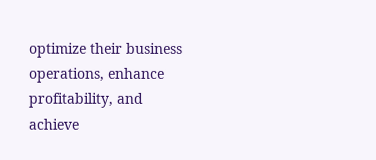optimize their business operations, enhance profitability, and achieve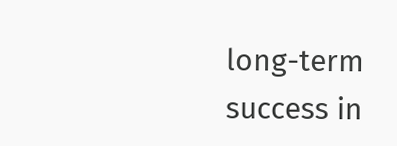long-term success in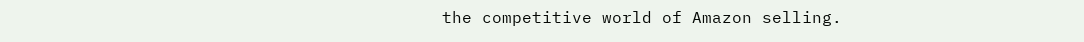the competitive world of Amazon selling.